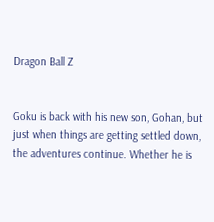Dragon Ball Z


Goku is back with his new son, Gohan, but just when things are getting settled down, the adventures continue. Whether he is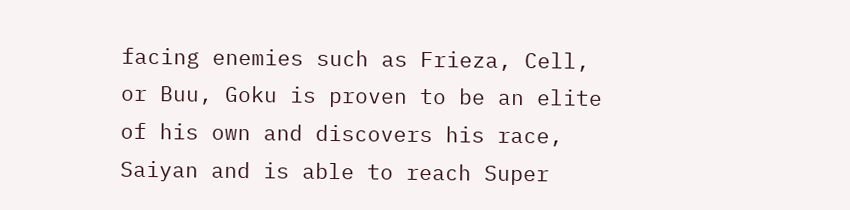facing enemies such as Frieza, Cell, or Buu, Goku is proven to be an elite of his own and discovers his race, Saiyan and is able to reach Super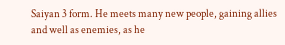Saiyan 3 form. He meets many new people, gaining allies and well as enemies, as he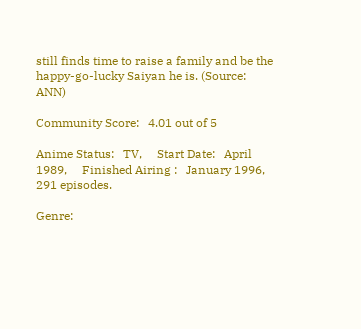still finds time to raise a family and be the happy-go-lucky Saiyan he is. (Source: ANN)

Community Score:   4.01 out of 5

Anime Status:   TV,     Start Date:   April 1989,     Finished Airing :   January 1996,   291 episodes.

Genre: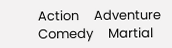Action     Adventure     Comedy     Martial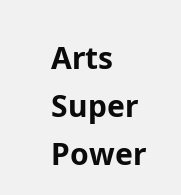Arts     Super Power